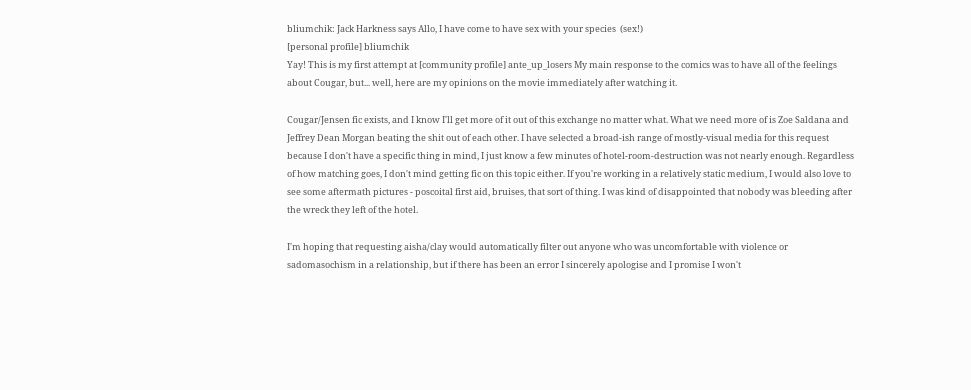bliumchik: Jack Harkness says Allo, I have come to have sex with your species  (sex!)
[personal profile] bliumchik
Yay! This is my first attempt at [community profile] ante_up_losers My main response to the comics was to have all of the feelings about Cougar, but... well, here are my opinions on the movie immediately after watching it.

Cougar/Jensen fic exists, and I know I'll get more of it out of this exchange no matter what. What we need more of is Zoe Saldana and Jeffrey Dean Morgan beating the shit out of each other. I have selected a broad-ish range of mostly-visual media for this request because I don't have a specific thing in mind, I just know a few minutes of hotel-room-destruction was not nearly enough. Regardless of how matching goes, I don't mind getting fic on this topic either. If you're working in a relatively static medium, I would also love to see some aftermath pictures - poscoital first aid, bruises, that sort of thing. I was kind of disappointed that nobody was bleeding after the wreck they left of the hotel.

I'm hoping that requesting aisha/clay would automatically filter out anyone who was uncomfortable with violence or sadomasochism in a relationship, but if there has been an error I sincerely apologise and I promise I won't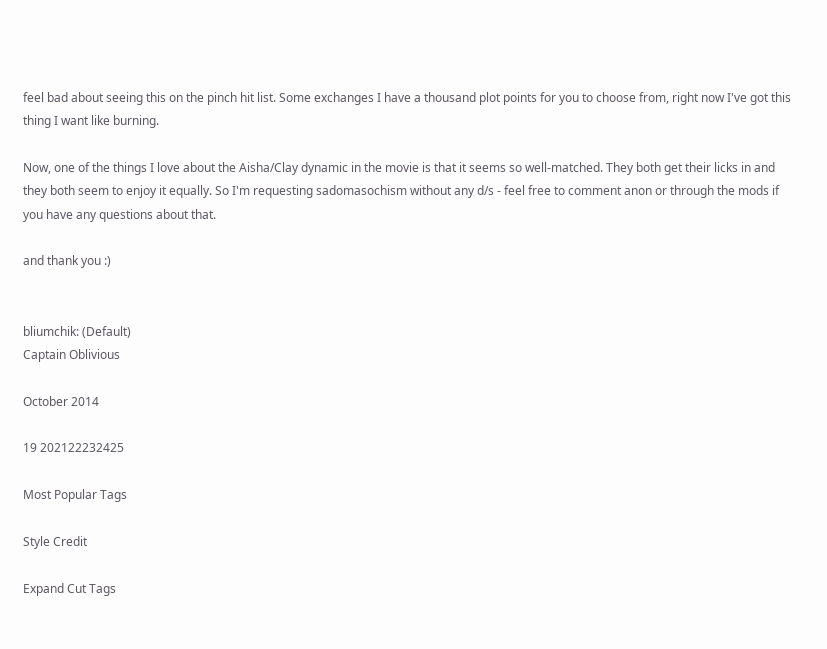feel bad about seeing this on the pinch hit list. Some exchanges I have a thousand plot points for you to choose from, right now I've got this thing I want like burning.

Now, one of the things I love about the Aisha/Clay dynamic in the movie is that it seems so well-matched. They both get their licks in and they both seem to enjoy it equally. So I'm requesting sadomasochism without any d/s - feel free to comment anon or through the mods if you have any questions about that.

and thank you :)


bliumchik: (Default)
Captain Oblivious

October 2014

19 202122232425

Most Popular Tags

Style Credit

Expand Cut Tags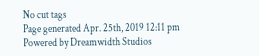No cut tags
Page generated Apr. 25th, 2019 12:11 pm
Powered by Dreamwidth Studios